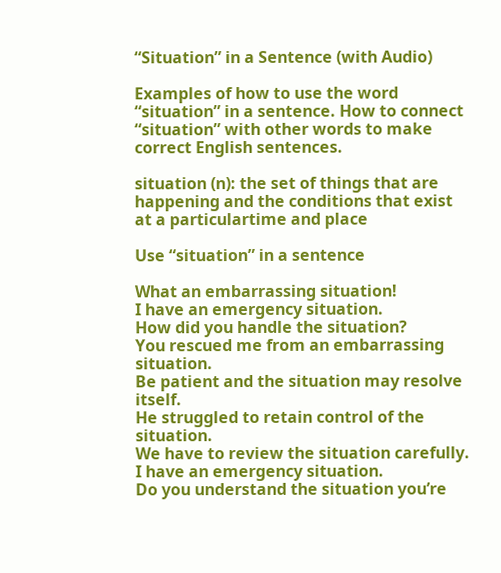“Situation” in a Sentence (with Audio)

Examples of how to use the word “situation” in a sentence. How to connect “situation” with other words to make correct English sentences.

situation (n): the set of things that are happening and the conditions that exist at a particulartime and place

Use “situation” in a sentence

What an embarrassing situation!
I have an emergency situation.
How did you handle the situation?
You rescued me from an embarrassing situation.
Be patient and the situation may resolve itself.
He struggled to retain control of the situation.
We have to review the situation carefully.
I have an emergency situation.
Do you understand the situation you’re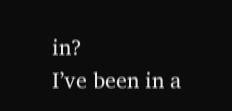in?
I’ve been in a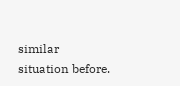similar situation before.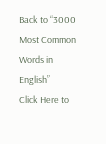Back to “3000 Most Common Words in English”
Click Here to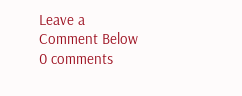Leave a Comment Below 0 comments